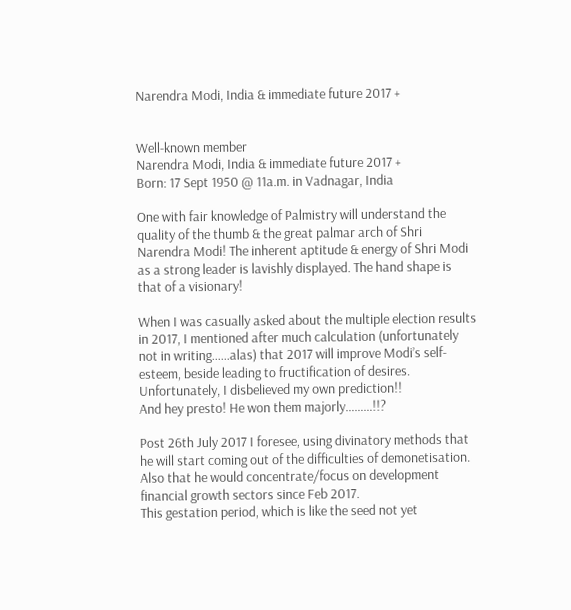Narendra Modi, India & immediate future 2017 +


Well-known member
Narendra Modi, India & immediate future 2017 +
Born: 17 Sept 1950 @ 11a.m. in Vadnagar, India

One with fair knowledge of Palmistry will understand the quality of the thumb & the great palmar arch of Shri Narendra Modi! The inherent aptitude & energy of Shri Modi as a strong leader is lavishly displayed. The hand shape is that of a visionary!

When I was casually asked about the multiple election results in 2017, I mentioned after much calculation (unfortunately not in writing……alas) that 2017 will improve Modi’s self-esteem, beside leading to fructification of desires. Unfortunately, I disbelieved my own prediction!!
And hey presto! He won them majorly………!!?

Post 26th July 2017 I foresee, using divinatory methods that he will start coming out of the difficulties of demonetisation. Also that he would concentrate/focus on development financial growth sectors since Feb 2017.
This gestation period, which is like the seed not yet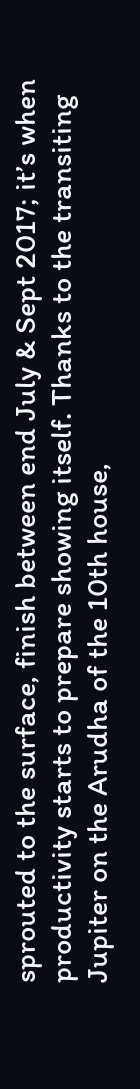sprouted to the surface, finish between end July & Sept 2017; it’s when productivity starts to prepare showing itself. Thanks to the transiting Jupiter on the Arudha of the 10th house,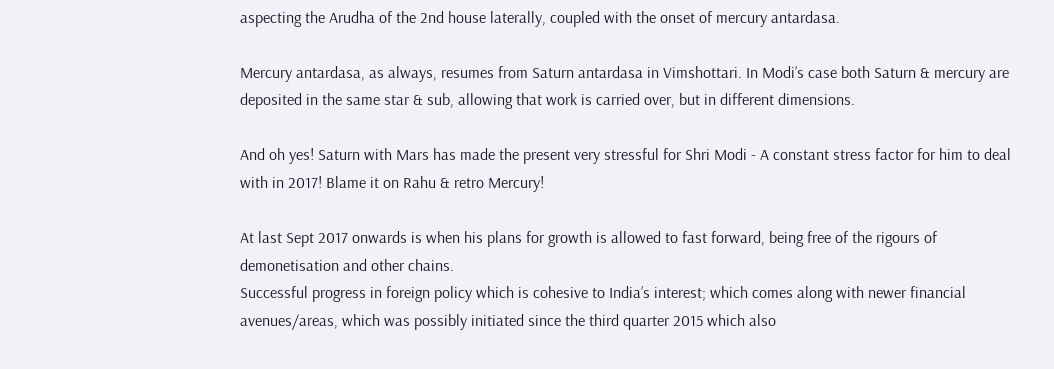aspecting the Arudha of the 2nd house laterally, coupled with the onset of mercury antardasa.

Mercury antardasa, as always, resumes from Saturn antardasa in Vimshottari. In Modi’s case both Saturn & mercury are deposited in the same star & sub, allowing that work is carried over, but in different dimensions.

And oh yes! Saturn with Mars has made the present very stressful for Shri Modi - A constant stress factor for him to deal with in 2017! Blame it on Rahu & retro Mercury!

At last Sept 2017 onwards is when his plans for growth is allowed to fast forward, being free of the rigours of demonetisation and other chains.
Successful progress in foreign policy which is cohesive to India’s interest; which comes along with newer financial avenues/areas, which was possibly initiated since the third quarter 2015 which also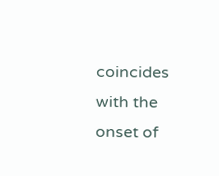coincides with the onset of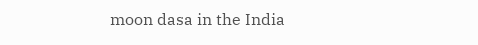moon dasa in the India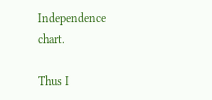Independence chart.

Thus I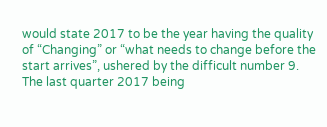would state 2017 to be the year having the quality of “Changing” or “what needs to change before the start arrives”, ushered by the difficult number 9. The last quarter 2017 being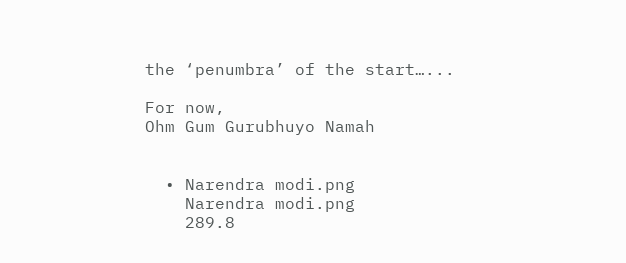the ‘penumbra’ of the start…...

For now,
Ohm Gum Gurubhuyo Namah


  • Narendra modi.png
    Narendra modi.png
    289.8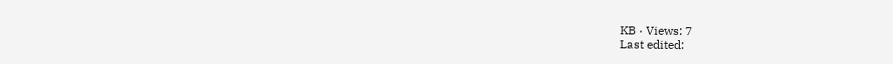KB · Views: 7
Last edited: